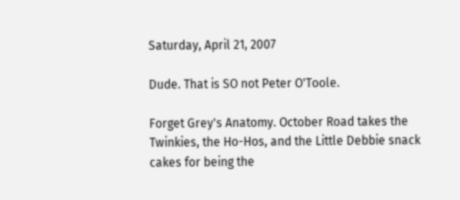Saturday, April 21, 2007

Dude. That is SO not Peter O'Toole.

Forget Grey's Anatomy. October Road takes the Twinkies, the Ho-Hos, and the Little Debbie snack cakes for being the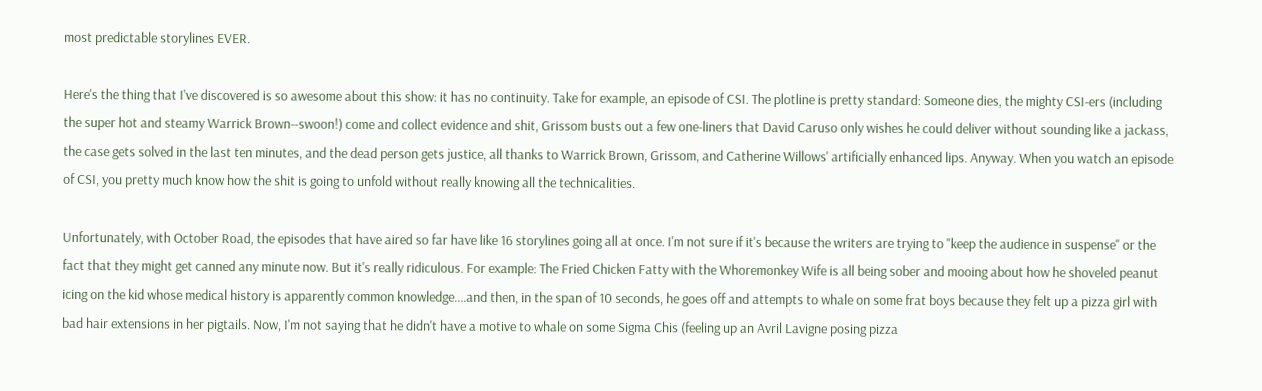most predictable storylines EVER.

Here's the thing that I've discovered is so awesome about this show: it has no continuity. Take for example, an episode of CSI. The plotline is pretty standard: Someone dies, the mighty CSI-ers (including the super hot and steamy Warrick Brown--swoon!) come and collect evidence and shit, Grissom busts out a few one-liners that David Caruso only wishes he could deliver without sounding like a jackass, the case gets solved in the last ten minutes, and the dead person gets justice, all thanks to Warrick Brown, Grissom, and Catherine Willows' artificially enhanced lips. Anyway. When you watch an episode of CSI, you pretty much know how the shit is going to unfold without really knowing all the technicalities.

Unfortunately, with October Road, the episodes that have aired so far have like 16 storylines going all at once. I'm not sure if it's because the writers are trying to "keep the audience in suspense" or the fact that they might get canned any minute now. But it's really ridiculous. For example: The Fried Chicken Fatty with the Whoremonkey Wife is all being sober and mooing about how he shoveled peanut icing on the kid whose medical history is apparently common knowledge....and then, in the span of 10 seconds, he goes off and attempts to whale on some frat boys because they felt up a pizza girl with bad hair extensions in her pigtails. Now, I'm not saying that he didn't have a motive to whale on some Sigma Chis (feeling up an Avril Lavigne posing pizza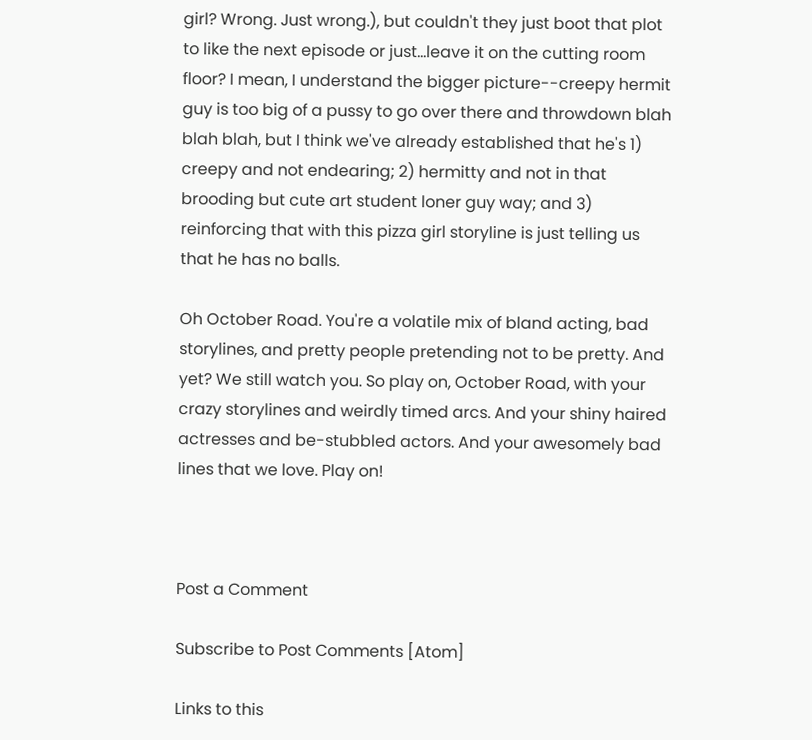girl? Wrong. Just wrong.), but couldn't they just boot that plot to like the next episode or just...leave it on the cutting room floor? I mean, I understand the bigger picture--creepy hermit guy is too big of a pussy to go over there and throwdown blah blah blah, but I think we've already established that he's 1) creepy and not endearing; 2) hermitty and not in that brooding but cute art student loner guy way; and 3) reinforcing that with this pizza girl storyline is just telling us that he has no balls.

Oh October Road. You're a volatile mix of bland acting, bad storylines, and pretty people pretending not to be pretty. And yet? We still watch you. So play on, October Road, with your crazy storylines and weirdly timed arcs. And your shiny haired actresses and be-stubbled actors. And your awesomely bad lines that we love. Play on!



Post a Comment

Subscribe to Post Comments [Atom]

Links to this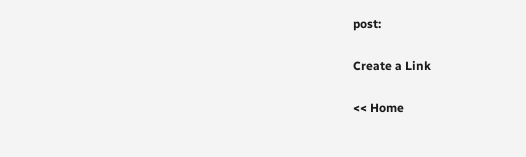post:

Create a Link

<< Home